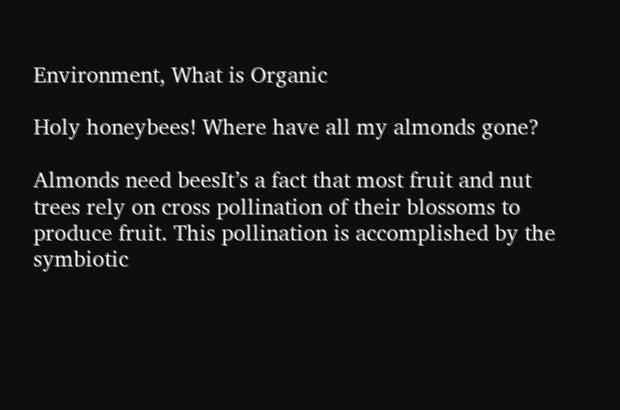Environment, What is Organic

Holy honeybees! Where have all my almonds gone?

Almonds need beesIt’s a fact that most fruit and nut trees rely on cross pollination of their blossoms to produce fruit. This pollination is accomplished by the symbiotic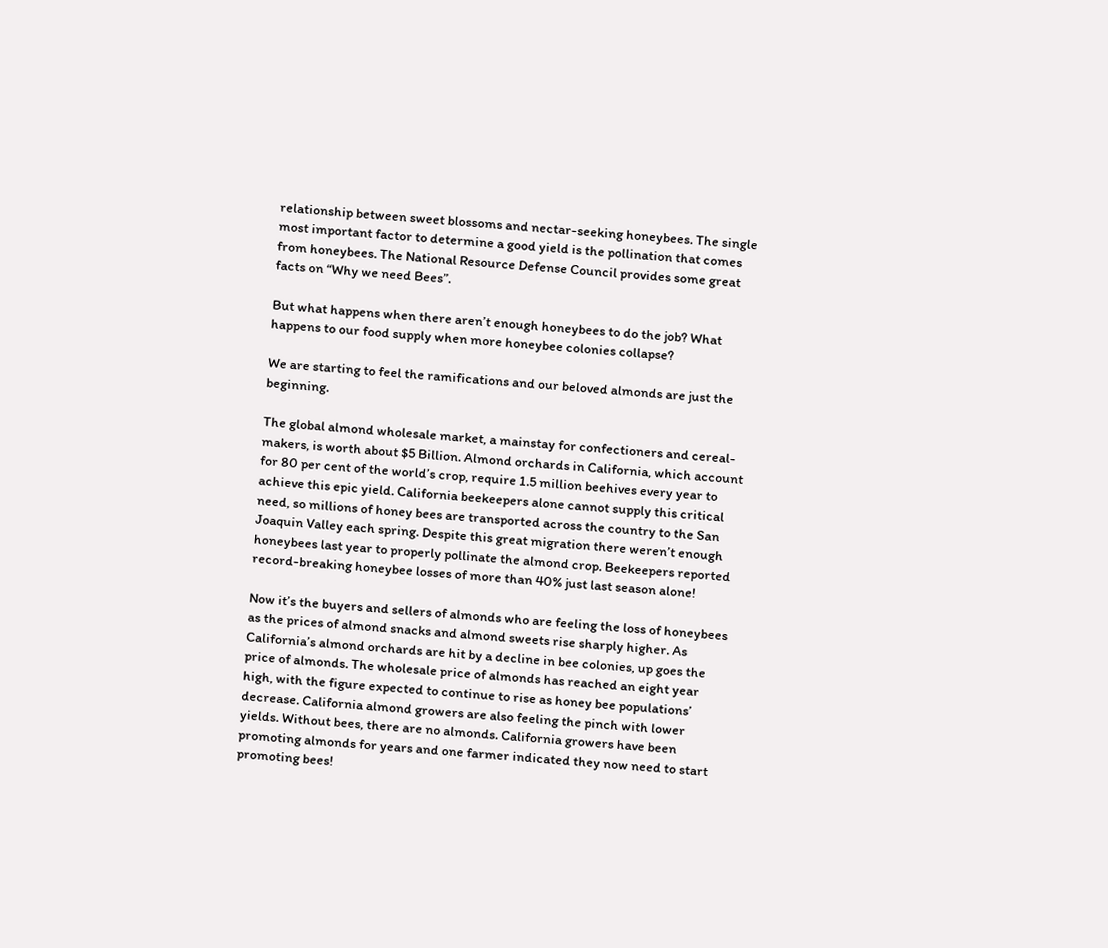relationship between sweet blossoms and nectar-seeking honeybees. The single most important factor to determine a good yield is the pollination that comes from honeybees. The National Resource Defense Council provides some great facts on “Why we need Bees”.

But what happens when there aren’t enough honeybees to do the job? What happens to our food supply when more honeybee colonies collapse?

We are starting to feel the ramifications and our beloved almonds are just the beginning.

The global almond wholesale market, a mainstay for confectioners and cereal-makers, is worth about $5 Billion. Almond orchards in California, which account for 80 per cent of the world’s crop, require 1.5 million beehives every year to achieve this epic yield. California beekeepers alone cannot supply this critical need, so millions of honey bees are transported across the country to the San Joaquin Valley each spring. Despite this great migration there weren’t enough honeybees last year to properly pollinate the almond crop. Beekeepers reported record-breaking honeybee losses of more than 40% just last season alone!

Now it’s the buyers and sellers of almonds who are feeling the loss of honeybees as the prices of almond snacks and almond sweets rise sharply higher. As California’s almond orchards are hit by a decline in bee colonies, up goes the price of almonds. The wholesale price of almonds has reached an eight year high, with the figure expected to continue to rise as honey bee populations’ decrease. California almond growers are also feeling the pinch with lower yields. Without bees, there are no almonds. California growers have been promoting almonds for years and one farmer indicated they now need to start promoting bees!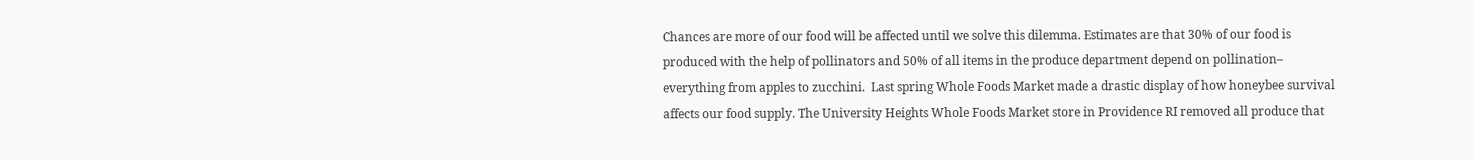Chances are more of our food will be affected until we solve this dilemma. Estimates are that 30% of our food is produced with the help of pollinators and 50% of all items in the produce department depend on pollination– everything from apples to zucchini.  Last spring Whole Foods Market made a drastic display of how honeybee survival affects our food supply. The University Heights Whole Foods Market store in Providence RI removed all produce that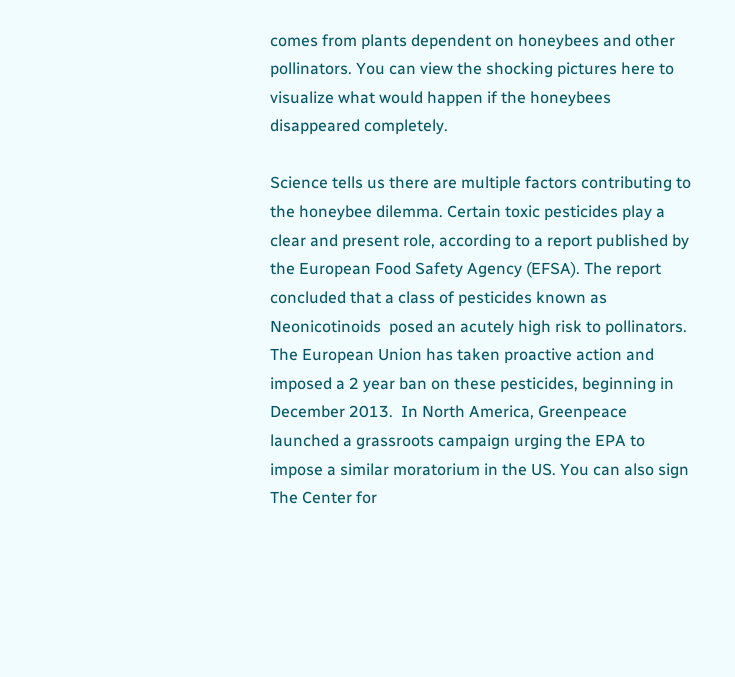comes from plants dependent on honeybees and other pollinators. You can view the shocking pictures here to visualize what would happen if the honeybees disappeared completely.

Science tells us there are multiple factors contributing to the honeybee dilemma. Certain toxic pesticides play a clear and present role, according to a report published by the European Food Safety Agency (EFSA). The report concluded that a class of pesticides known as Neonicotinoids  posed an acutely high risk to pollinators.  The European Union has taken proactive action and imposed a 2 year ban on these pesticides, beginning in December 2013.  In North America, Greenpeace launched a grassroots campaign urging the EPA to impose a similar moratorium in the US. You can also sign The Center for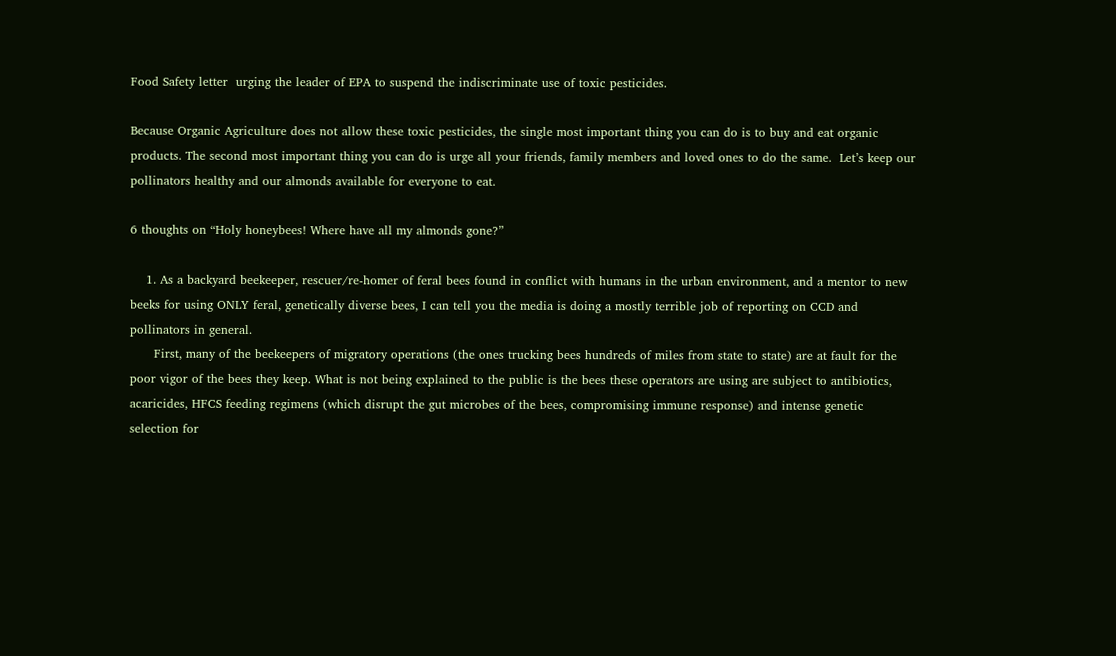Food Safety letter  urging the leader of EPA to suspend the indiscriminate use of toxic pesticides.

Because Organic Agriculture does not allow these toxic pesticides, the single most important thing you can do is to buy and eat organic products. The second most important thing you can do is urge all your friends, family members and loved ones to do the same.  Let’s keep our pollinators healthy and our almonds available for everyone to eat.

6 thoughts on “Holy honeybees! Where have all my almonds gone?”

    1. As a backyard beekeeper, rescuer/re-homer of feral bees found in conflict with humans in the urban environment, and a mentor to new beeks for using ONLY feral, genetically diverse bees, I can tell you the media is doing a mostly terrible job of reporting on CCD and pollinators in general.
      First, many of the beekeepers of migratory operations (the ones trucking bees hundreds of miles from state to state) are at fault for the poor vigor of the bees they keep. What is not being explained to the public is the bees these operators are using are subject to antibiotics, acaricides, HFCS feeding regimens (which disrupt the gut microbes of the bees, compromising immune response) and intense genetic selection for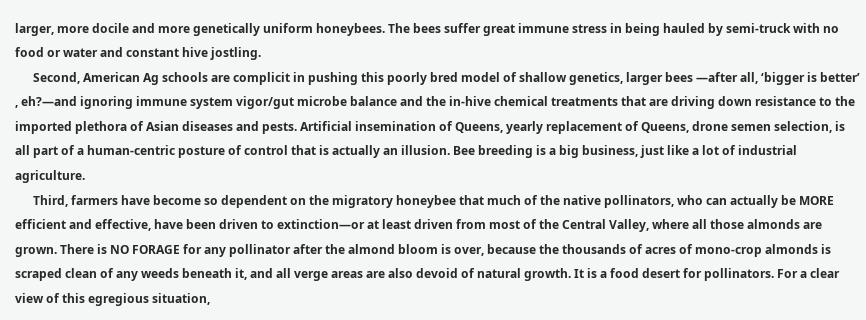larger, more docile and more genetically uniform honeybees. The bees suffer great immune stress in being hauled by semi-truck with no food or water and constant hive jostling.
      Second, American Ag schools are complicit in pushing this poorly bred model of shallow genetics, larger bees —after all, ‘bigger is better’ , eh?—and ignoring immune system vigor/gut microbe balance and the in-hive chemical treatments that are driving down resistance to the imported plethora of Asian diseases and pests. Artificial insemination of Queens, yearly replacement of Queens, drone semen selection, is all part of a human-centric posture of control that is actually an illusion. Bee breeding is a big business, just like a lot of industrial agriculture.
      Third, farmers have become so dependent on the migratory honeybee that much of the native pollinators, who can actually be MORE efficient and effective, have been driven to extinction—or at least driven from most of the Central Valley, where all those almonds are grown. There is NO FORAGE for any pollinator after the almond bloom is over, because the thousands of acres of mono-crop almonds is scraped clean of any weeds beneath it, and all verge areas are also devoid of natural growth. It is a food desert for pollinators. For a clear view of this egregious situation,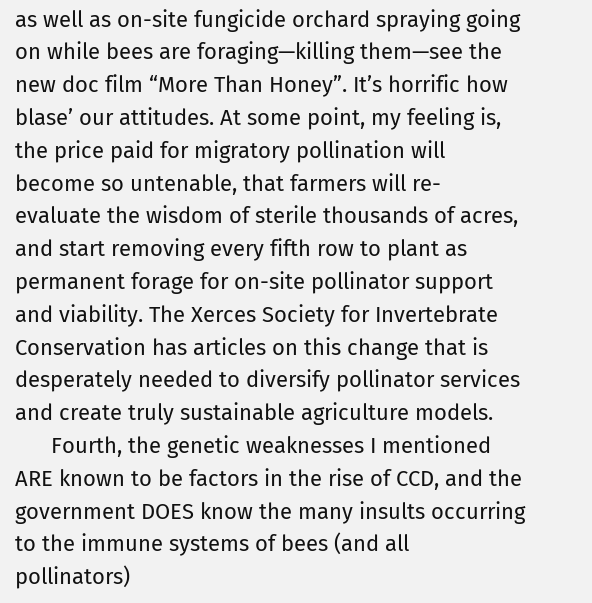as well as on-site fungicide orchard spraying going on while bees are foraging—killing them—see the new doc film “More Than Honey”. It’s horrific how blase’ our attitudes. At some point, my feeling is, the price paid for migratory pollination will become so untenable, that farmers will re-evaluate the wisdom of sterile thousands of acres, and start removing every fifth row to plant as permanent forage for on-site pollinator support and viability. The Xerces Society for Invertebrate Conservation has articles on this change that is desperately needed to diversify pollinator services and create truly sustainable agriculture models.
      Fourth, the genetic weaknesses I mentioned ARE known to be factors in the rise of CCD, and the government DOES know the many insults occurring to the immune systems of bees (and all pollinators)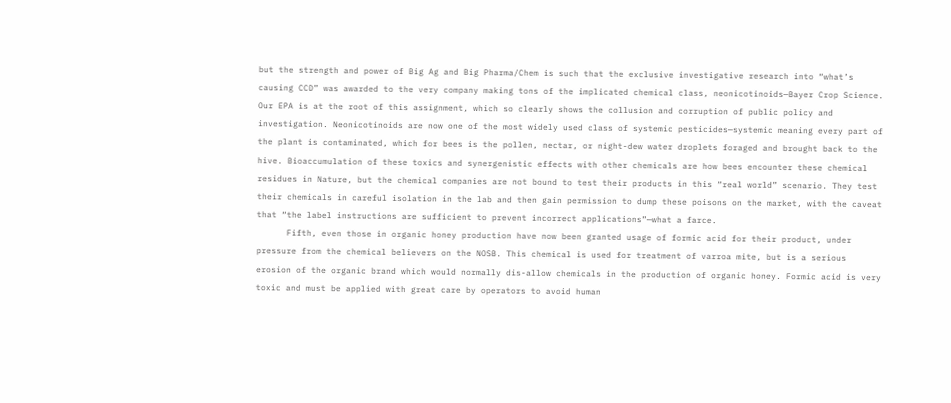but the strength and power of Big Ag and Big Pharma/Chem is such that the exclusive investigative research into “what’s causing CCD” was awarded to the very company making tons of the implicated chemical class, neonicotinoids—Bayer Crop Science. Our EPA is at the root of this assignment, which so clearly shows the collusion and corruption of public policy and investigation. Neonicotinoids are now one of the most widely used class of systemic pesticides—systemic meaning every part of the plant is contaminated, which for bees is the pollen, nectar, or night-dew water droplets foraged and brought back to the hive. Bioaccumulation of these toxics and synergenistic effects with other chemicals are how bees encounter these chemical residues in Nature, but the chemical companies are not bound to test their products in this “real world” scenario. They test their chemicals in careful isolation in the lab and then gain permission to dump these poisons on the market, with the caveat that “the label instructions are sufficient to prevent incorrect applications”—what a farce.
      Fifth, even those in organic honey production have now been granted usage of formic acid for their product, under pressure from the chemical believers on the NOSB. This chemical is used for treatment of varroa mite, but is a serious erosion of the organic brand which would normally dis-allow chemicals in the production of organic honey. Formic acid is very toxic and must be applied with great care by operators to avoid human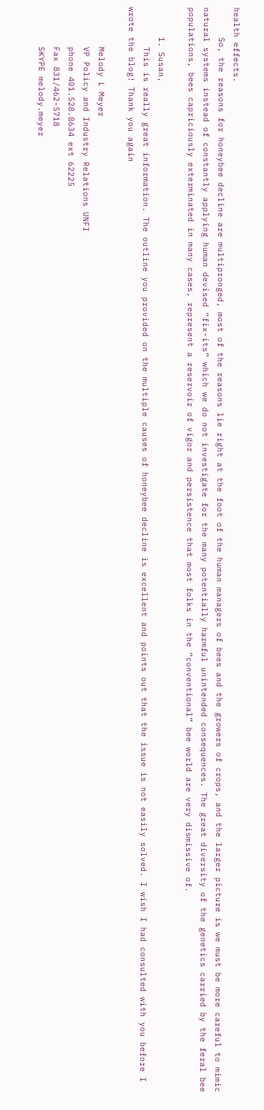health effects.
      So, the reasons for honeybee decline are multipronged, most of the reasons lie right at the foot of the human managers of bees and the growers of crops, and the larger picture is we must be more careful to mimic natural systems instead of constantly applying human devised “fix-its” which we do not investigate for the many potentially harmful unintended consequences. The great diversity of the genetics carried by the feral bee populations, bees capriciously exterminated in many cases, represent a reservoir of vigor and persistence that most folks in the “conventional” bee world are very dismissive of.

      1. Susan,
        This is really great information. The outline you provided on the multiple causes of honeybee decline is excellent and points out that the issue is not easily solved. I wish I had consulted with you before I wrote the blog! Thank you again

        Melody L Meyer
        VP Policy and Industry Relations UNFI
        phone 401.528.8634 ext 62225
        Fax 831/462-5718
        SKYPE melody.meyer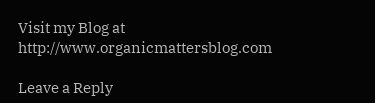Visit my Blog at http://www.organicmattersblog.com

Leave a Reply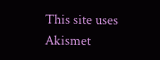This site uses Akismet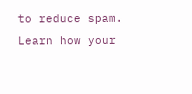to reduce spam. Learn how your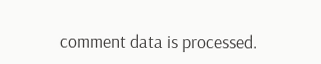comment data is processed.